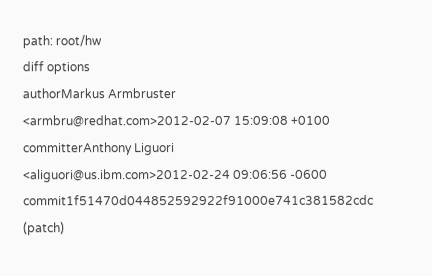path: root/hw
diff options
authorMarkus Armbruster <armbru@redhat.com>2012-02-07 15:09:08 +0100
committerAnthony Liguori <aliguori@us.ibm.com>2012-02-24 09:06:56 -0600
commit1f51470d044852592922f91000e741c381582cdc (patch)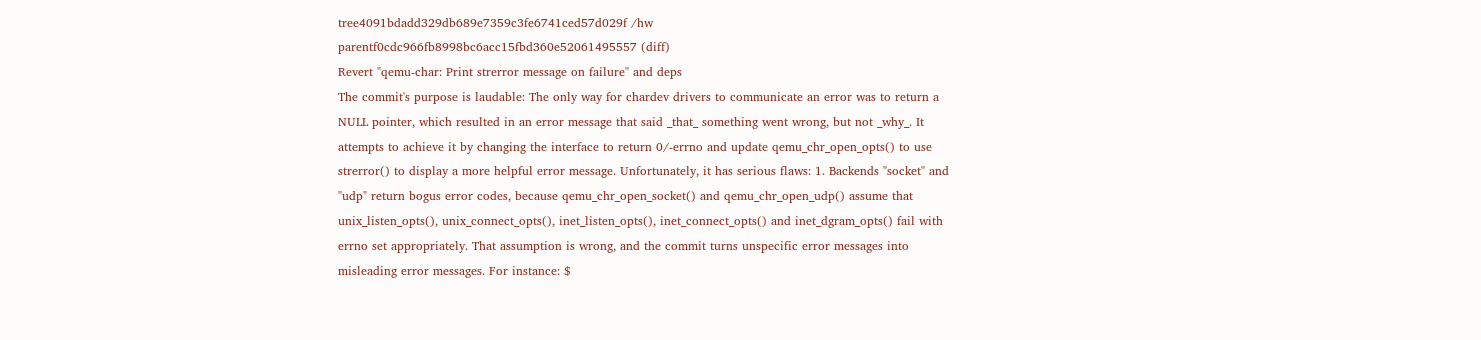tree4091bdadd329db689e7359c3fe6741ced57d029f /hw
parentf0cdc966fb8998bc6acc15fbd360e52061495557 (diff)
Revert "qemu-char: Print strerror message on failure" and deps
The commit's purpose is laudable: The only way for chardev drivers to communicate an error was to return a NULL pointer, which resulted in an error message that said _that_ something went wrong, but not _why_. It attempts to achieve it by changing the interface to return 0/-errno and update qemu_chr_open_opts() to use strerror() to display a more helpful error message. Unfortunately, it has serious flaws: 1. Backends "socket" and "udp" return bogus error codes, because qemu_chr_open_socket() and qemu_chr_open_udp() assume that unix_listen_opts(), unix_connect_opts(), inet_listen_opts(), inet_connect_opts() and inet_dgram_opts() fail with errno set appropriately. That assumption is wrong, and the commit turns unspecific error messages into misleading error messages. For instance: $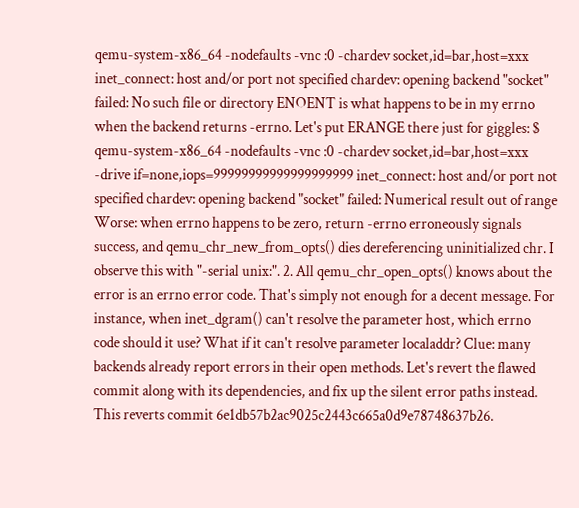qemu-system-x86_64 -nodefaults -vnc :0 -chardev socket,id=bar,host=xxx inet_connect: host and/or port not specified chardev: opening backend "socket" failed: No such file or directory ENOENT is what happens to be in my errno when the backend returns -errno. Let's put ERANGE there just for giggles: $ qemu-system-x86_64 -nodefaults -vnc :0 -chardev socket,id=bar,host=xxx -drive if=none,iops=99999999999999999999 inet_connect: host and/or port not specified chardev: opening backend "socket" failed: Numerical result out of range Worse: when errno happens to be zero, return -errno erroneously signals success, and qemu_chr_new_from_opts() dies dereferencing uninitialized chr. I observe this with "-serial unix:". 2. All qemu_chr_open_opts() knows about the error is an errno error code. That's simply not enough for a decent message. For instance, when inet_dgram() can't resolve the parameter host, which errno code should it use? What if it can't resolve parameter localaddr? Clue: many backends already report errors in their open methods. Let's revert the flawed commit along with its dependencies, and fix up the silent error paths instead. This reverts commit 6e1db57b2ac9025c2443c665a0d9e78748637b26.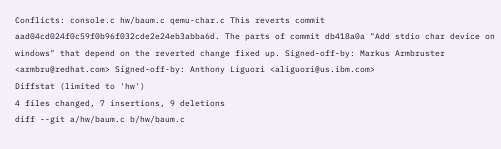Conflicts: console.c hw/baum.c qemu-char.c This reverts commit aad04cd024f0c59f0b96f032cde2e24eb3abba6d. The parts of commit db418a0a "Add stdio char device on windows" that depend on the reverted change fixed up. Signed-off-by: Markus Armbruster <armbru@redhat.com> Signed-off-by: Anthony Liguori <aliguori@us.ibm.com>
Diffstat (limited to 'hw')
4 files changed, 7 insertions, 9 deletions
diff --git a/hw/baum.c b/hw/baum.c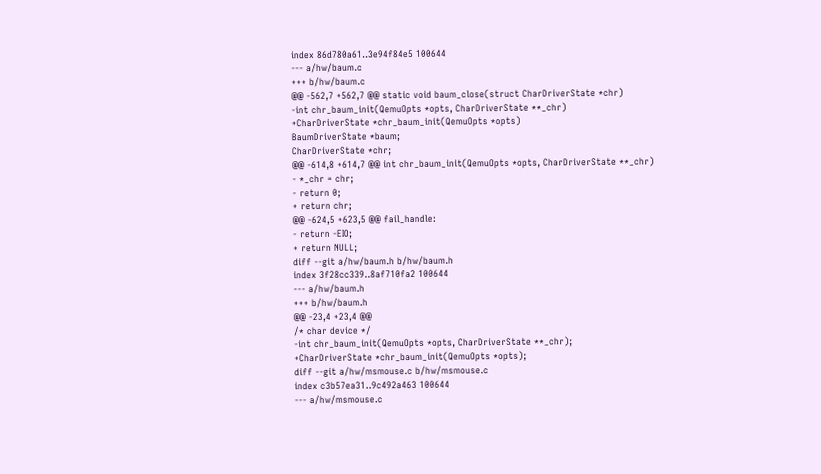index 86d780a61..3e94f84e5 100644
--- a/hw/baum.c
+++ b/hw/baum.c
@@ -562,7 +562,7 @@ static void baum_close(struct CharDriverState *chr)
-int chr_baum_init(QemuOpts *opts, CharDriverState **_chr)
+CharDriverState *chr_baum_init(QemuOpts *opts)
BaumDriverState *baum;
CharDriverState *chr;
@@ -614,8 +614,7 @@ int chr_baum_init(QemuOpts *opts, CharDriverState **_chr)
- *_chr = chr;
- return 0;
+ return chr;
@@ -624,5 +623,5 @@ fail_handle:
- return -EIO;
+ return NULL;
diff --git a/hw/baum.h b/hw/baum.h
index 3f28cc339..8af710fa2 100644
--- a/hw/baum.h
+++ b/hw/baum.h
@@ -23,4 +23,4 @@
/* char device */
-int chr_baum_init(QemuOpts *opts, CharDriverState **_chr);
+CharDriverState *chr_baum_init(QemuOpts *opts);
diff --git a/hw/msmouse.c b/hw/msmouse.c
index c3b57ea31..9c492a463 100644
--- a/hw/msmouse.c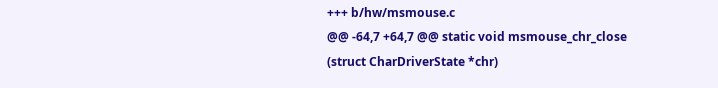+++ b/hw/msmouse.c
@@ -64,7 +64,7 @@ static void msmouse_chr_close (struct CharDriverState *chr)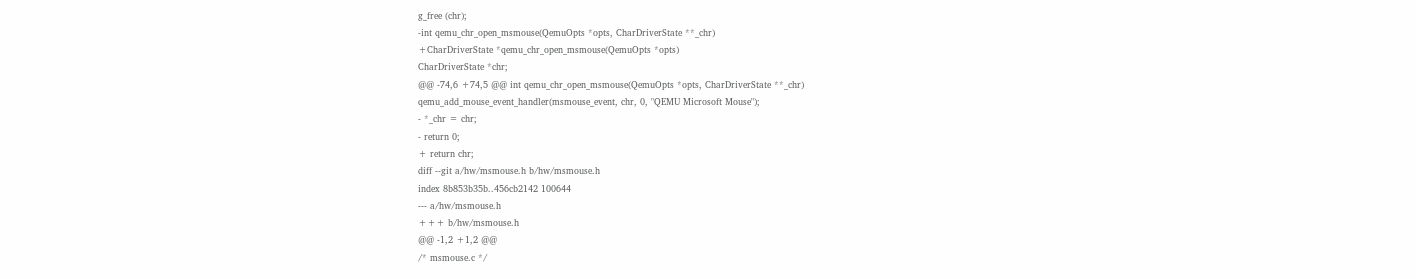g_free (chr);
-int qemu_chr_open_msmouse(QemuOpts *opts, CharDriverState **_chr)
+CharDriverState *qemu_chr_open_msmouse(QemuOpts *opts)
CharDriverState *chr;
@@ -74,6 +74,5 @@ int qemu_chr_open_msmouse(QemuOpts *opts, CharDriverState **_chr)
qemu_add_mouse_event_handler(msmouse_event, chr, 0, "QEMU Microsoft Mouse");
- *_chr = chr;
- return 0;
+ return chr;
diff --git a/hw/msmouse.h b/hw/msmouse.h
index 8b853b35b..456cb2142 100644
--- a/hw/msmouse.h
+++ b/hw/msmouse.h
@@ -1,2 +1,2 @@
/* msmouse.c */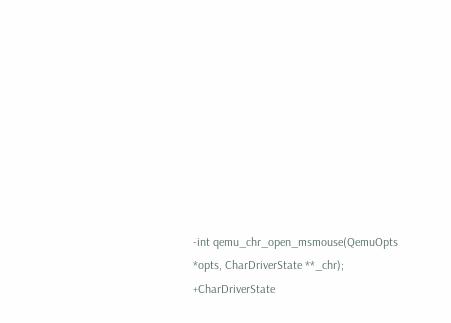-int qemu_chr_open_msmouse(QemuOpts *opts, CharDriverState **_chr);
+CharDriverState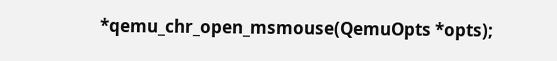*qemu_chr_open_msmouse(QemuOpts *opts);